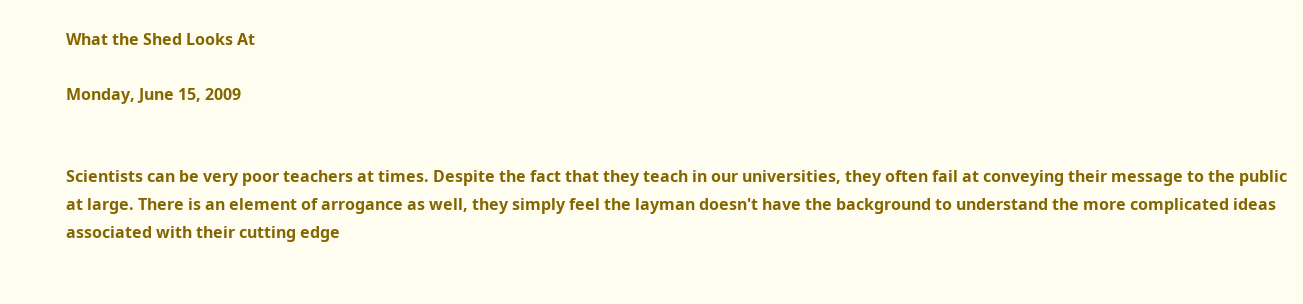What the Shed Looks At

Monday, June 15, 2009


Scientists can be very poor teachers at times. Despite the fact that they teach in our universities, they often fail at conveying their message to the public at large. There is an element of arrogance as well, they simply feel the layman doesn't have the background to understand the more complicated ideas associated with their cutting edge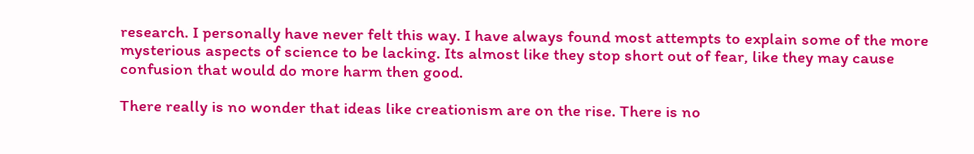research. I personally have never felt this way. I have always found most attempts to explain some of the more mysterious aspects of science to be lacking. Its almost like they stop short out of fear, like they may cause confusion that would do more harm then good.

There really is no wonder that ideas like creationism are on the rise. There is no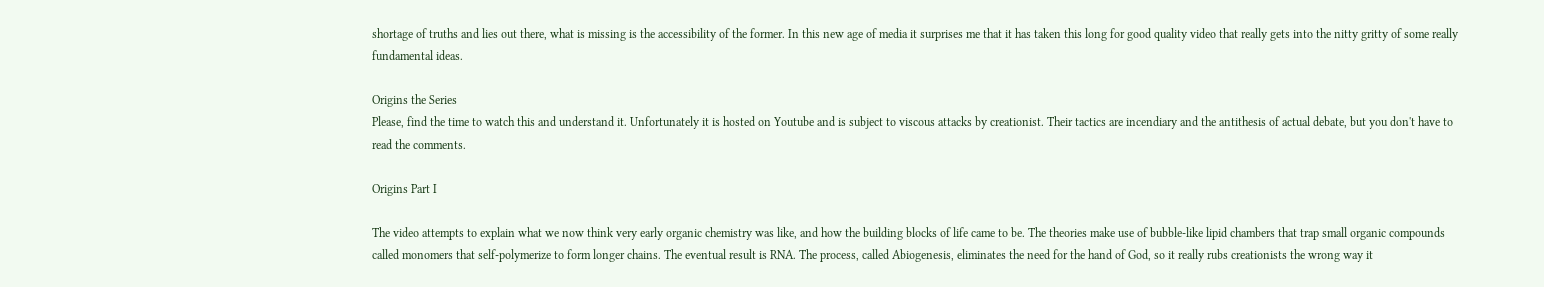shortage of truths and lies out there, what is missing is the accessibility of the former. In this new age of media it surprises me that it has taken this long for good quality video that really gets into the nitty gritty of some really fundamental ideas.

Origins the Series
Please, find the time to watch this and understand it. Unfortunately it is hosted on Youtube and is subject to viscous attacks by creationist. Their tactics are incendiary and the antithesis of actual debate, but you don't have to read the comments.

Origins Part I

The video attempts to explain what we now think very early organic chemistry was like, and how the building blocks of life came to be. The theories make use of bubble-like lipid chambers that trap small organic compounds called monomers that self-polymerize to form longer chains. The eventual result is RNA. The process, called Abiogenesis, eliminates the need for the hand of God, so it really rubs creationists the wrong way it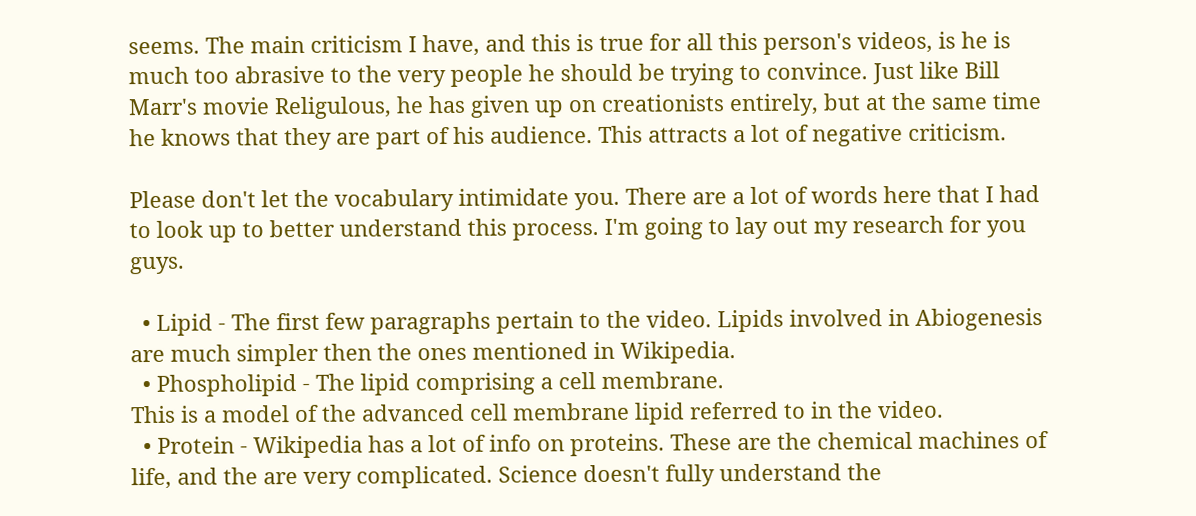seems. The main criticism I have, and this is true for all this person's videos, is he is much too abrasive to the very people he should be trying to convince. Just like Bill Marr's movie Religulous, he has given up on creationists entirely, but at the same time he knows that they are part of his audience. This attracts a lot of negative criticism.

Please don't let the vocabulary intimidate you. There are a lot of words here that I had to look up to better understand this process. I'm going to lay out my research for you guys.

  • Lipid - The first few paragraphs pertain to the video. Lipids involved in Abiogenesis are much simpler then the ones mentioned in Wikipedia.
  • Phospholipid - The lipid comprising a cell membrane.
This is a model of the advanced cell membrane lipid referred to in the video.
  • Protein - Wikipedia has a lot of info on proteins. These are the chemical machines of life, and the are very complicated. Science doesn't fully understand the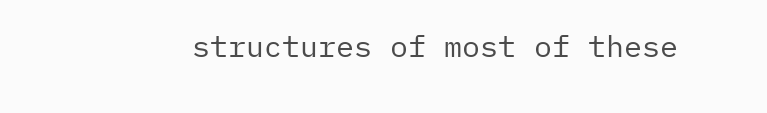structures of most of these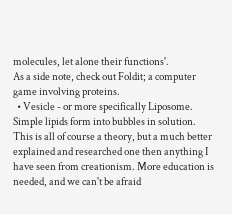molecules, let alone their functions'.
As a side note, check out Foldit; a computer game involving proteins.
  • Vesicle - or more specifically Liposome. Simple lipids form into bubbles in solution.
This is all of course a theory, but a much better explained and researched one then anything I have seen from creationism. More education is needed, and we can't be afraid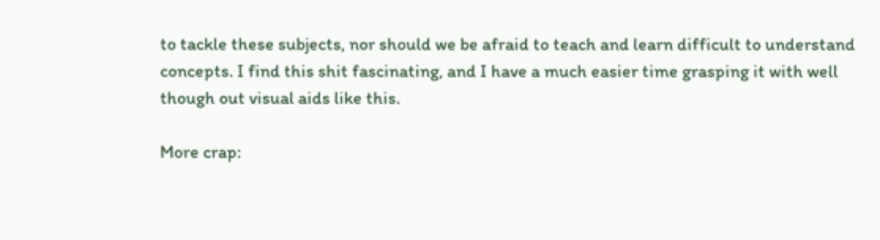to tackle these subjects, nor should we be afraid to teach and learn difficult to understand concepts. I find this shit fascinating, and I have a much easier time grasping it with well though out visual aids like this.

More crap: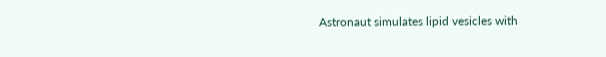Astronaut simulates lipid vesicles with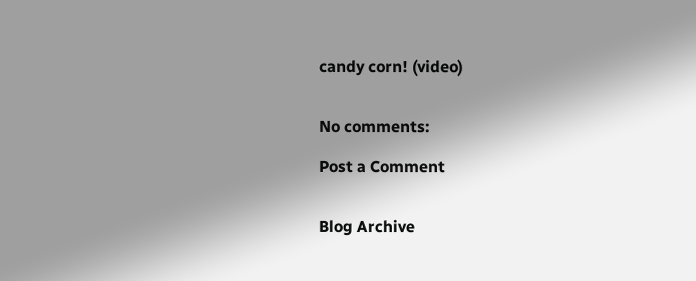candy corn! (video)


No comments:

Post a Comment


Blog Archive